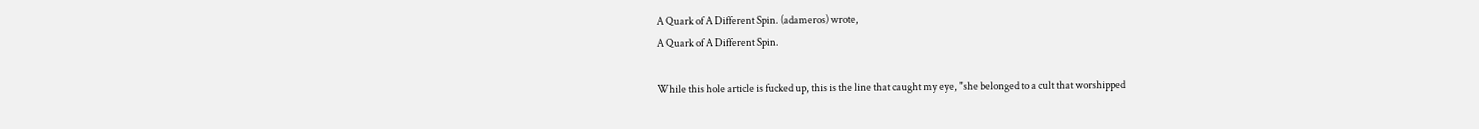A Quark of A Different Spin. (adameros) wrote,
A Quark of A Different Spin.

While this hole article is fucked up, this is the line that caught my eye, "she belonged to a cult that worshipped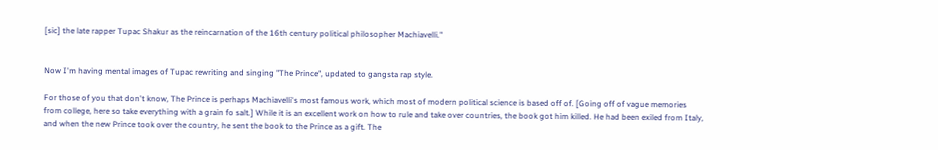[sic] the late rapper Tupac Shakur as the reincarnation of the 16th century political philosopher Machiavelli."


Now I'm having mental images of Tupac rewriting and singing "The Prince", updated to gangsta rap style.

For those of you that don't know, The Prince is perhaps Machiavelli's most famous work, which most of modern political science is based off of. [Going off of vague memories from college, here so take everything with a grain fo salt.] While it is an excellent work on how to rule and take over countries, the book got him killed. He had been exiled from Italy, and when the new Prince took over the country, he sent the book to the Prince as a gift. The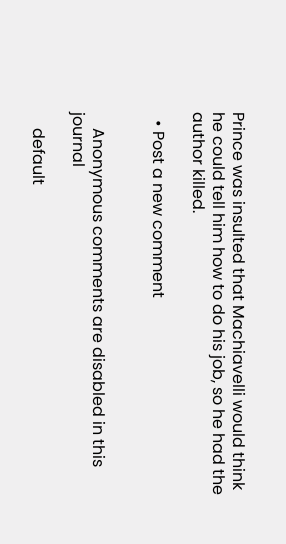Prince was insulted that Machiavelli would think he could tell him how to do his job, so he had the author killed.

  • Post a new comment


    Anonymous comments are disabled in this journal

    default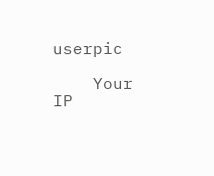userpic

    Your IP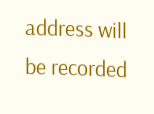address will be recorded